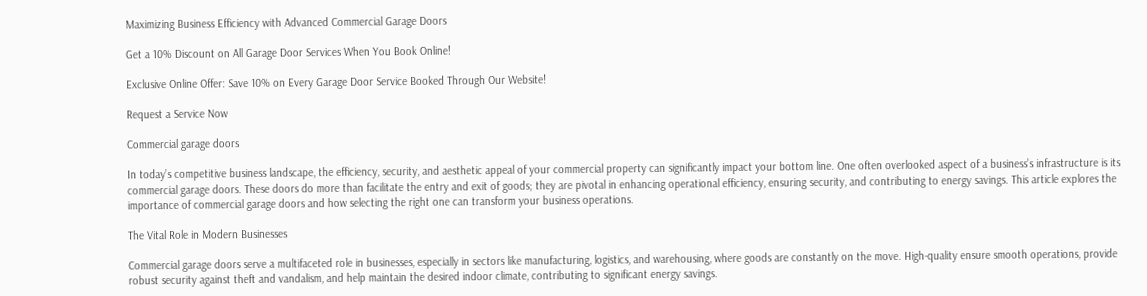Maximizing Business Efficiency with Advanced Commercial Garage Doors

Get a 10% Discount on All Garage Door Services When You Book Online!

Exclusive Online Offer: Save 10% on Every Garage Door Service Booked Through Our Website!

Request a Service Now

Commercial garage doors

In today’s competitive business landscape, the efficiency, security, and aesthetic appeal of your commercial property can significantly impact your bottom line. One often overlooked aspect of a business’s infrastructure is its commercial garage doors. These doors do more than facilitate the entry and exit of goods; they are pivotal in enhancing operational efficiency, ensuring security, and contributing to energy savings. This article explores the importance of commercial garage doors and how selecting the right one can transform your business operations.

The Vital Role in Modern Businesses

Commercial garage doors serve a multifaceted role in businesses, especially in sectors like manufacturing, logistics, and warehousing, where goods are constantly on the move. High-quality ensure smooth operations, provide robust security against theft and vandalism, and help maintain the desired indoor climate, contributing to significant energy savings.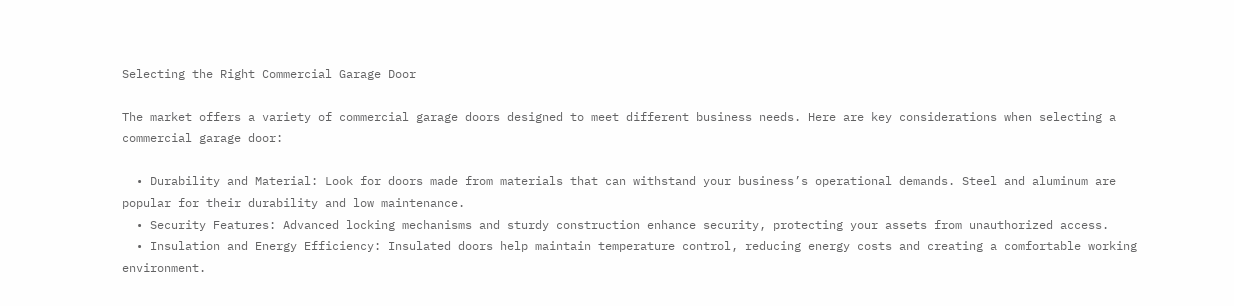Selecting the Right Commercial Garage Door

The market offers a variety of commercial garage doors designed to meet different business needs. Here are key considerations when selecting a commercial garage door:

  • Durability and Material: Look for doors made from materials that can withstand your business’s operational demands. Steel and aluminum are popular for their durability and low maintenance.
  • Security Features: Advanced locking mechanisms and sturdy construction enhance security, protecting your assets from unauthorized access.
  • Insulation and Energy Efficiency: Insulated doors help maintain temperature control, reducing energy costs and creating a comfortable working environment.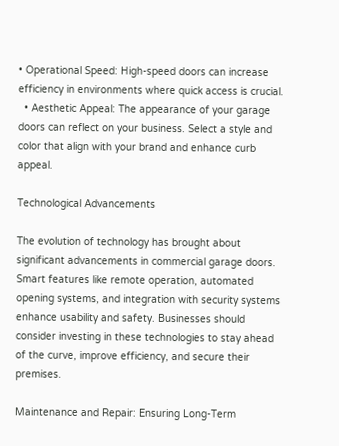• Operational Speed: High-speed doors can increase efficiency in environments where quick access is crucial.
  • Aesthetic Appeal: The appearance of your garage doors can reflect on your business. Select a style and color that align with your brand and enhance curb appeal.

Technological Advancements

The evolution of technology has brought about significant advancements in commercial garage doors. Smart features like remote operation, automated opening systems, and integration with security systems enhance usability and safety. Businesses should consider investing in these technologies to stay ahead of the curve, improve efficiency, and secure their premises.

Maintenance and Repair: Ensuring Long-Term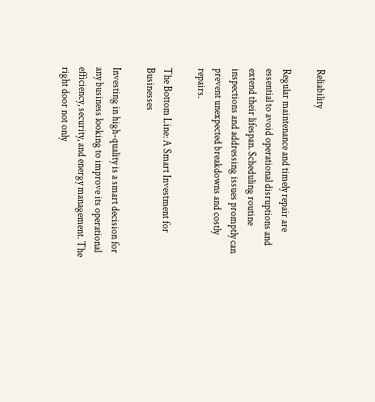Reliability

Regular maintenance and timely repair are essential to avoid operational disruptions and extend their lifespan. Scheduling routine inspections and addressing issues promptly can prevent unexpected breakdowns and costly repairs.

The Bottom Line: A Smart Investment for Businesses

Investing in high-quality is a smart decision for any business looking to improve its operational efficiency, security, and energy management. The right door not only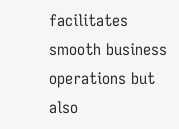facilitates smooth business operations but also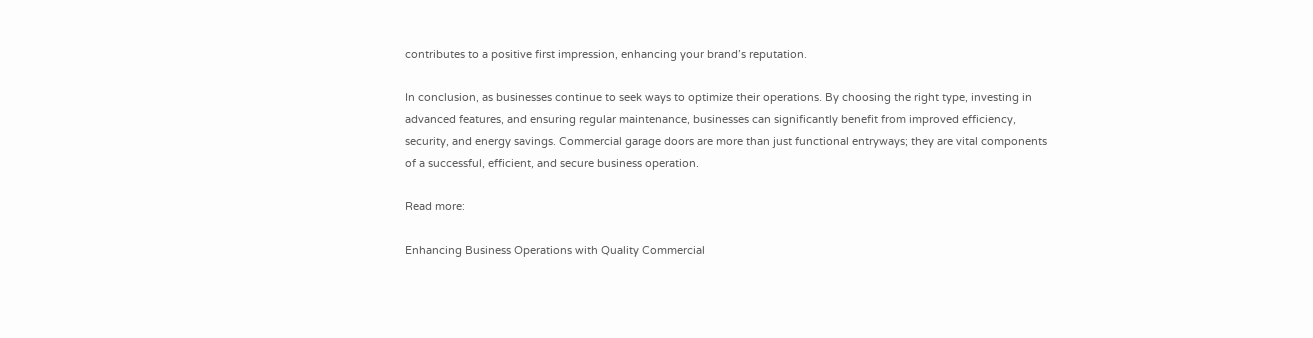contributes to a positive first impression, enhancing your brand’s reputation.

In conclusion, as businesses continue to seek ways to optimize their operations. By choosing the right type, investing in advanced features, and ensuring regular maintenance, businesses can significantly benefit from improved efficiency, security, and energy savings. Commercial garage doors are more than just functional entryways; they are vital components of a successful, efficient, and secure business operation.

Read more:

Enhancing Business Operations with Quality Commercial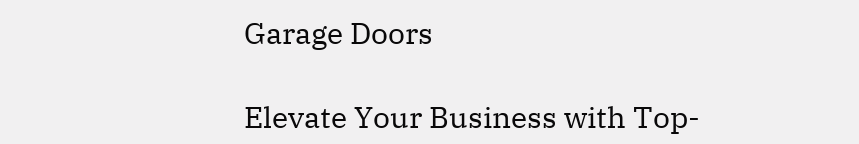Garage Doors

Elevate Your Business with Top-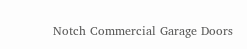Notch Commercial Garage Doors